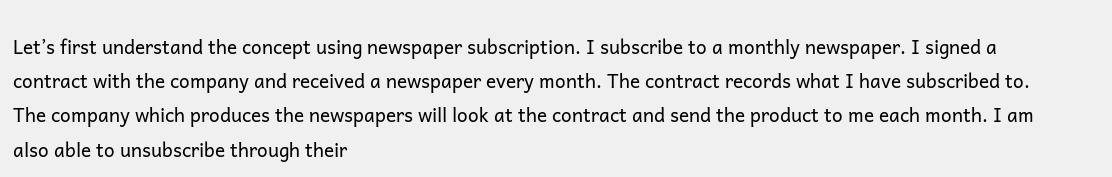Let’s first understand the concept using newspaper subscription. I subscribe to a monthly newspaper. I signed a contract with the company and received a newspaper every month. The contract records what I have subscribed to. The company which produces the newspapers will look at the contract and send the product to me each month. I am also able to unsubscribe through their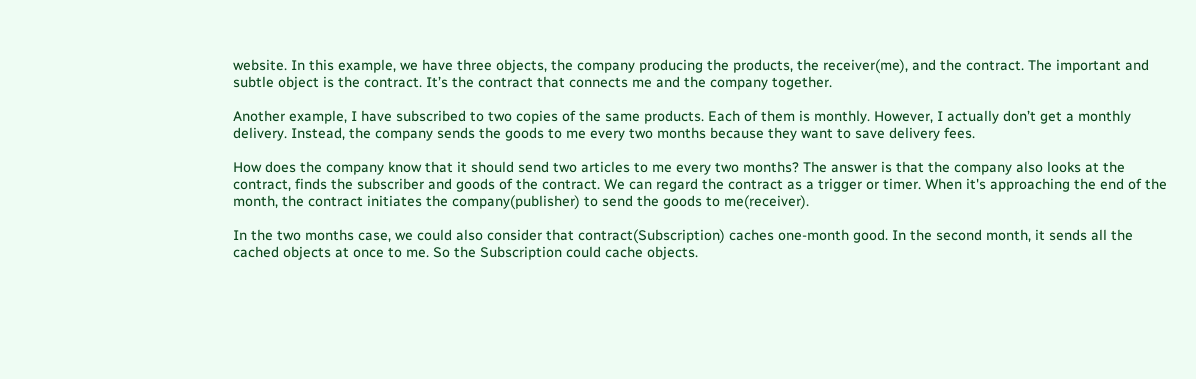website. In this example, we have three objects, the company producing the products, the receiver(me), and the contract. The important and subtle object is the contract. It’s the contract that connects me and the company together.

Another example, I have subscribed to two copies of the same products. Each of them is monthly. However, I actually don’t get a monthly delivery. Instead, the company sends the goods to me every two months because they want to save delivery fees.

How does the company know that it should send two articles to me every two months? The answer is that the company also looks at the contract, finds the subscriber and goods of the contract. We can regard the contract as a trigger or timer. When it's approaching the end of the month, the contract initiates the company(publisher) to send the goods to me(receiver).

In the two months case, we could also consider that contract(Subscription) caches one-month good. In the second month, it sends all the cached objects at once to me. So the Subscription could cache objects.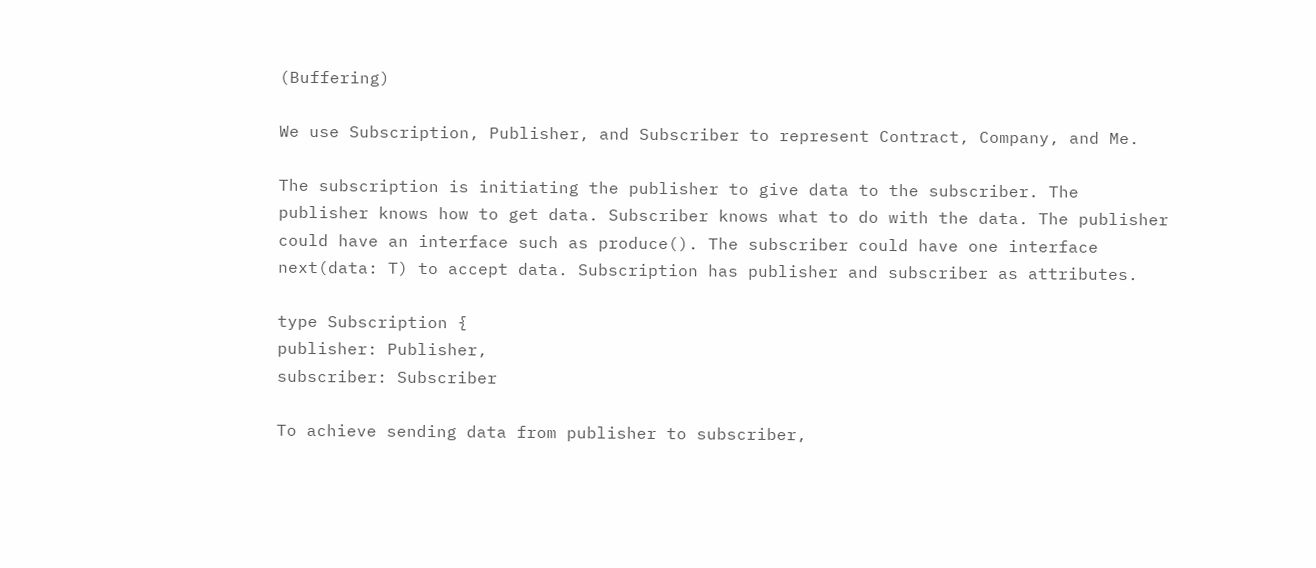(Buffering)

We use Subscription, Publisher, and Subscriber to represent Contract, Company, and Me.

The subscription is initiating the publisher to give data to the subscriber. The publisher knows how to get data. Subscriber knows what to do with the data. The publisher could have an interface such as produce(). The subscriber could have one interface next(data: T) to accept data. Subscription has publisher and subscriber as attributes.

type Subscription {
publisher: Publisher,
subscriber: Subscriber

To achieve sending data from publisher to subscriber,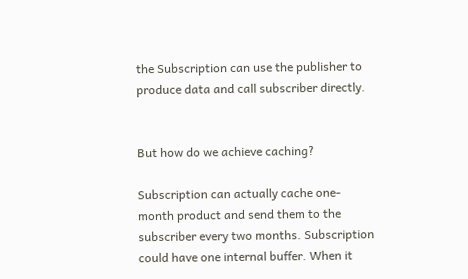the Subscription can use the publisher to produce data and call subscriber directly.


But how do we achieve caching?

Subscription can actually cache one-month product and send them to the subscriber every two months. Subscription could have one internal buffer. When it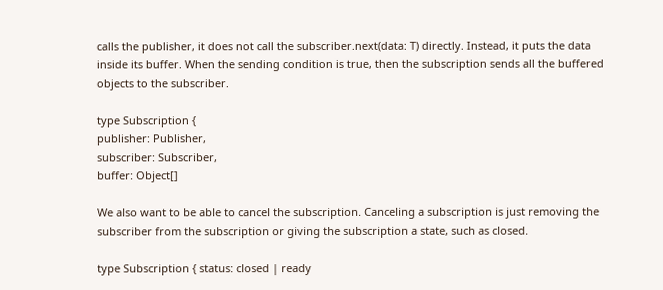calls the publisher, it does not call the subscriber.next(data: T) directly. Instead, it puts the data inside its buffer. When the sending condition is true, then the subscription sends all the buffered objects to the subscriber.

type Subscription {
publisher: Publisher,
subscriber: Subscriber,
buffer: Object[]

We also want to be able to cancel the subscription. Canceling a subscription is just removing the subscriber from the subscription or giving the subscription a state, such as closed.

type Subscription { status: closed | ready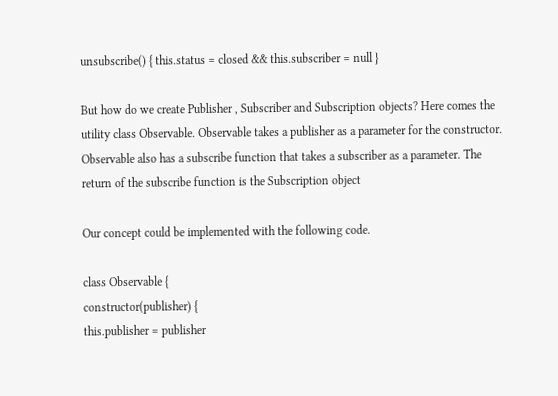unsubscribe() { this.status = closed && this.subscriber = null }

But how do we create Publisher , Subscriber and Subscription objects? Here comes the utility class Observable. Observable takes a publisher as a parameter for the constructor. Observable also has a subscribe function that takes a subscriber as a parameter. The return of the subscribe function is the Subscription object

Our concept could be implemented with the following code.

class Observable {
constructor(publisher) {
this.publisher = publisher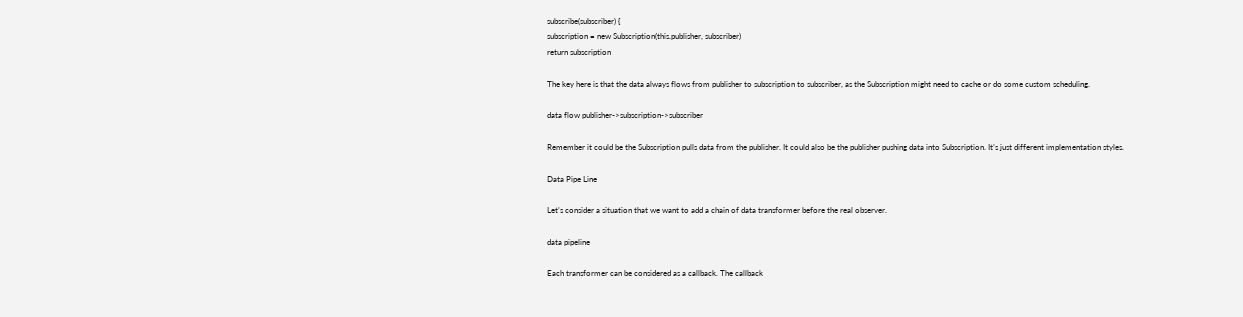subscribe(subscriber) {
subscription = new Subscription(this.publisher, subscriber)
return subscription

The key here is that the data always flows from publisher to subscription to subscriber, as the Subscription might need to cache or do some custom scheduling.

data flow publisher->subscription->subscriber

Remember it could be the Subscription pulls data from the publisher. It could also be the publisher pushing data into Subscription. It’s just different implementation styles.

Data Pipe Line

Let’s consider a situation that we want to add a chain of data transformer before the real observer.

data pipeline

Each transformer can be considered as a callback. The callback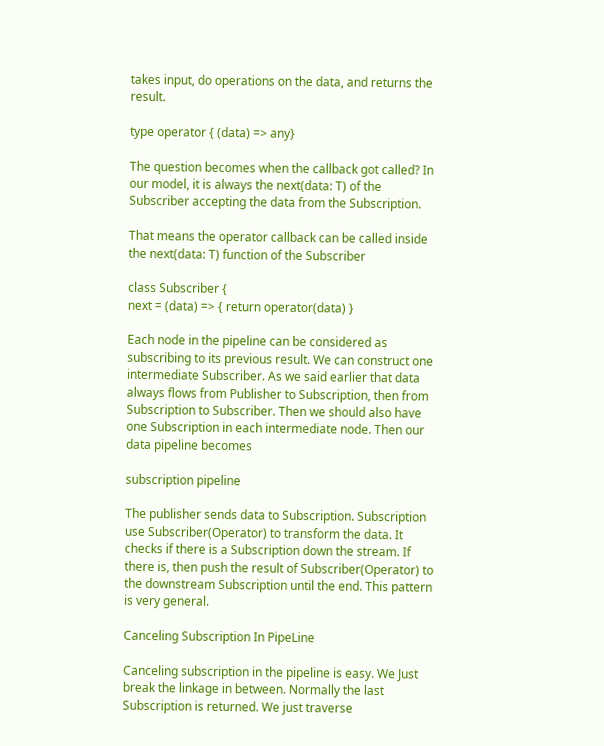takes input, do operations on the data, and returns the result.

type operator { (data) => any}

The question becomes when the callback got called? In our model, it is always the next(data: T) of the Subscriber accepting the data from the Subscription.

That means the operator callback can be called inside the next(data: T) function of the Subscriber

class Subscriber {
next = (data) => { return operator(data) }

Each node in the pipeline can be considered as subscribing to its previous result. We can construct one intermediate Subscriber. As we said earlier that data always flows from Publisher to Subscription, then from Subscription to Subscriber. Then we should also have one Subscription in each intermediate node. Then our data pipeline becomes

subscription pipeline

The publisher sends data to Subscription. Subscription use Subscriber(Operator) to transform the data. It checks if there is a Subscription down the stream. If there is, then push the result of Subscriber(Operator) to the downstream Subscription until the end. This pattern is very general.

Canceling Subscription In PipeLine

Canceling subscription in the pipeline is easy. We Just break the linkage in between. Normally the last Subscription is returned. We just traverse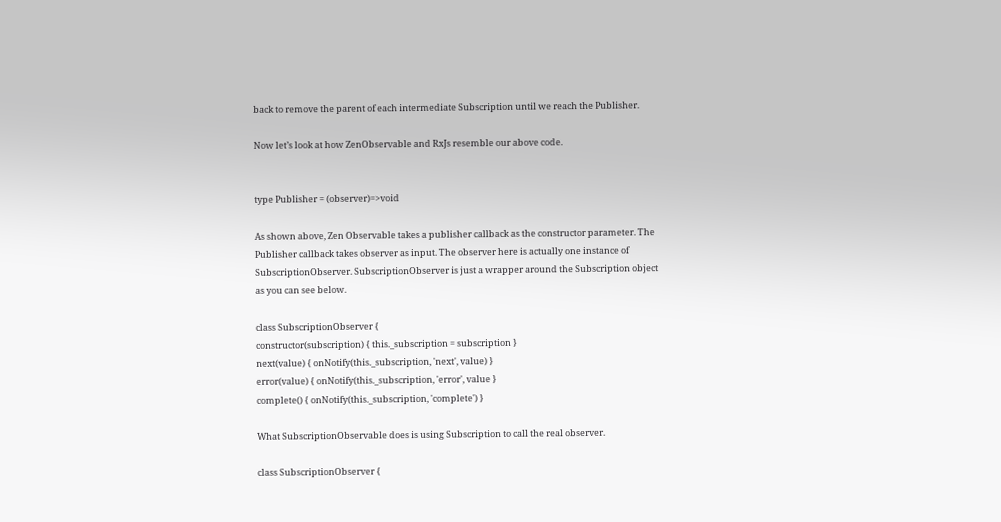back to remove the parent of each intermediate Subscription until we reach the Publisher.

Now let’s look at how ZenObservable and RxJs resemble our above code.


type Publisher = (observer)=>void

As shown above, Zen Observable takes a publisher callback as the constructor parameter. The Publisher callback takes observer as input. The observer here is actually one instance of SubscriptionObserver. SubscriptionObserver is just a wrapper around the Subscription object as you can see below.

class SubscriptionObserver {
constructor(subscription) { this._subscription = subscription }
next(value) { onNotify(this._subscription, 'next', value) }
error(value) { onNotify(this._subscription, 'error', value }
complete() { onNotify(this._subscription, 'complete') }

What SubscriptionObservable does is using Subscription to call the real observer.

class SubscriptionObserver {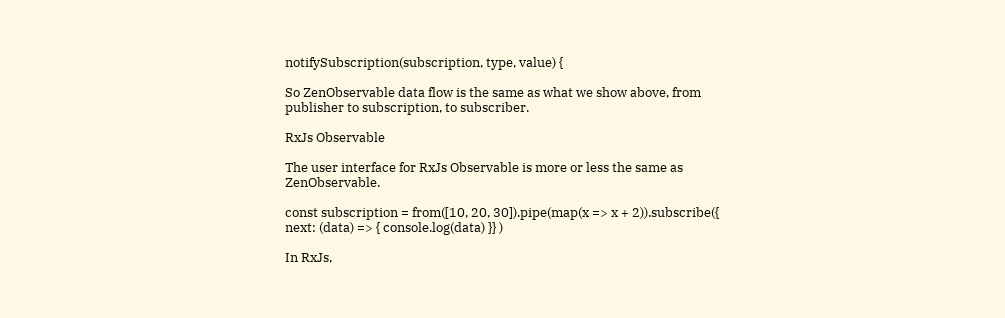notifySubscription(subscription, type, value) {

So ZenObservable data flow is the same as what we show above, from publisher to subscription, to subscriber.

RxJs Observable

The user interface for RxJs Observable is more or less the same as ZenObservable.

const subscription = from([10, 20, 30]).pipe(map(x => x + 2)).subscribe({ next: (data) => { console.log(data) }} )

In RxJs,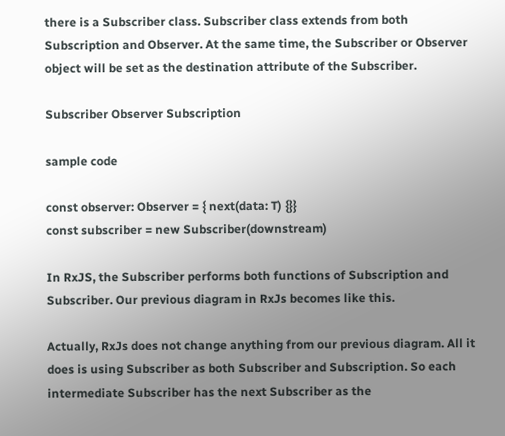there is a Subscriber class. Subscriber class extends from both Subscription and Observer. At the same time, the Subscriber or Observer object will be set as the destination attribute of the Subscriber.

Subscriber Observer Subscription

sample code

const observer: Observer = { next(data: T) {}}
const subscriber = new Subscriber(downstream)

In RxJS, the Subscriber performs both functions of Subscription and Subscriber. Our previous diagram in RxJs becomes like this.

Actually, RxJs does not change anything from our previous diagram. All it does is using Subscriber as both Subscriber and Subscription. So each intermediate Subscriber has the next Subscriber as the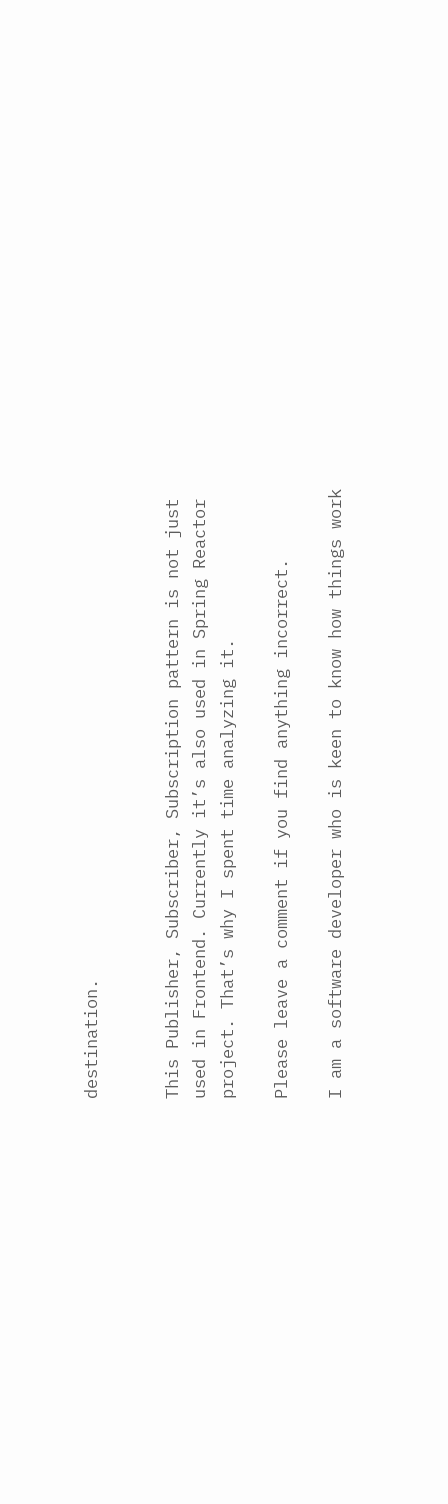destination.


This Publisher, Subscriber, Subscription pattern is not just used in Frontend. Currently it’s also used in Spring Reactor project. That’s why I spent time analyzing it.

Please leave a comment if you find anything incorrect.

I am a software developer who is keen to know how things work